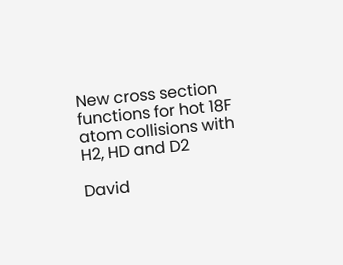New cross section functions for hot 18F atom collisions with H2, HD and D2

David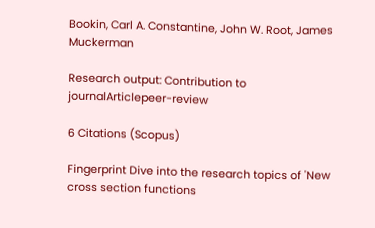Bookin, Carl A. Constantine, John W. Root, James Muckerman

Research output: Contribution to journalArticlepeer-review

6 Citations (Scopus)

Fingerprint Dive into the research topics of 'New cross section functions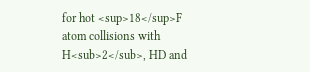for hot <sup>18</sup>F atom collisions with H<sub>2</sub>, HD and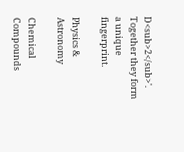D<sub>2</sub>'. Together they form a unique fingerprint.

Physics & Astronomy

Chemical Compounds